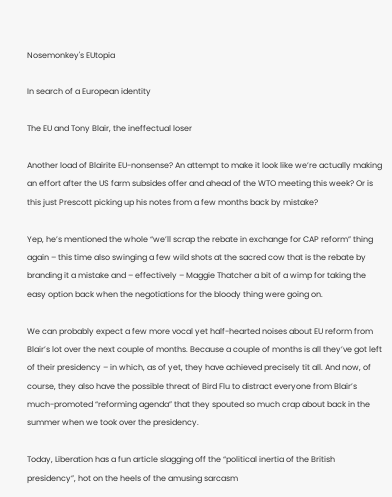Nosemonkey's EUtopia

In search of a European identity

The EU and Tony Blair, the ineffectual loser

Another load of Blairite EU-nonsense? An attempt to make it look like we’re actually making an effort after the US farm subsides offer and ahead of the WTO meeting this week? Or is this just Prescott picking up his notes from a few months back by mistake?

Yep, he’s mentioned the whole “we’ll scrap the rebate in exchange for CAP reform” thing again – this time also swinging a few wild shots at the sacred cow that is the rebate by branding it a mistake and – effectively – Maggie Thatcher a bit of a wimp for taking the easy option back when the negotiations for the bloody thing were going on.

We can probably expect a few more vocal yet half-hearted noises about EU reform from Blair’s lot over the next couple of months. Because a couple of months is all they’ve got left of their presidency – in which, as of yet, they have achieved precisely tit all. And now, of course, they also have the possible threat of Bird Flu to distract everyone from Blair’s much-promoted “reforming agenda” that they spouted so much crap about back in the summer when we took over the presidency.

Today, Liberation has a fun article slagging off the “political inertia of the British presidency”, hot on the heels of the amusing sarcasm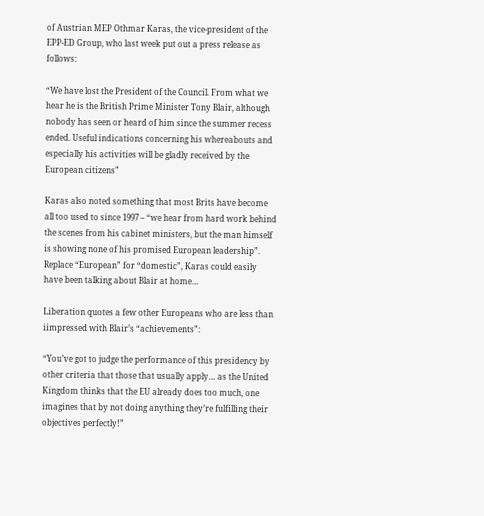of Austrian MEP Othmar Karas, the vice-president of the EPP-ED Group, who last week put out a press release as follows:

“We have lost the President of the Council. From what we hear he is the British Prime Minister Tony Blair, although nobody has seen or heard of him since the summer recess ended. Useful indications concerning his whereabouts and especially his activities will be gladly received by the European citizens”

Karas also noted something that most Brits have become all too used to since 1997 – “we hear from hard work behind the scenes from his cabinet ministers, but the man himself is showing none of his promised European leadership”. Replace “European” for “domestic”, Karas could easily have been talking about Blair at home…

Liberation quotes a few other Europeans who are less than iimpressed with Blair’s “achievements”:

“You’ve got to judge the performance of this presidency by other criteria that those that usually apply… as the United Kingdom thinks that the EU already does too much, one imagines that by not doing anything they’re fulfilling their objectives perfectly!”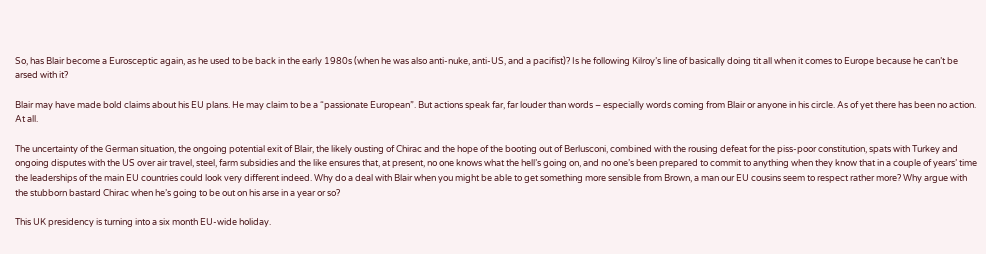So, has Blair become a Eurosceptic again, as he used to be back in the early 1980s (when he was also anti-nuke, anti-US, and a pacifist)? Is he following Kilroy’s line of basically doing tit all when it comes to Europe because he can’t be arsed with it?

Blair may have made bold claims about his EU plans. He may claim to be a “passionate European”. But actions speak far, far louder than words – especially words coming from Blair or anyone in his circle. As of yet there has been no action. At all.

The uncertainty of the German situation, the ongoing potential exit of Blair, the likely ousting of Chirac and the hope of the booting out of Berlusconi, combined with the rousing defeat for the piss-poor constitution, spats with Turkey and ongoing disputes with the US over air travel, steel, farm subsidies and the like ensures that, at present, no one knows what the hell’s going on, and no one’s been prepared to commit to anything when they know that in a couple of years’ time the leaderships of the main EU countries could look very different indeed. Why do a deal with Blair when you might be able to get something more sensible from Brown, a man our EU cousins seem to respect rather more? Why argue with the stubborn bastard Chirac when he’s going to be out on his arse in a year or so?

This UK presidency is turning into a six month EU-wide holiday.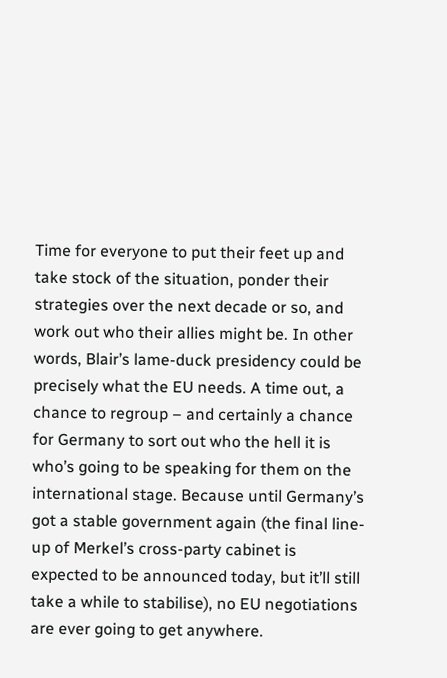Time for everyone to put their feet up and take stock of the situation, ponder their strategies over the next decade or so, and work out who their allies might be. In other words, Blair’s lame-duck presidency could be precisely what the EU needs. A time out, a chance to regroup – and certainly a chance for Germany to sort out who the hell it is who’s going to be speaking for them on the international stage. Because until Germany’s got a stable government again (the final line-up of Merkel’s cross-party cabinet is expected to be announced today, but it’ll still take a while to stabilise), no EU negotiations are ever going to get anywhere.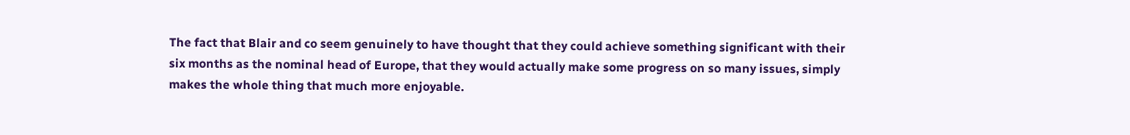The fact that Blair and co seem genuinely to have thought that they could achieve something significant with their six months as the nominal head of Europe, that they would actually make some progress on so many issues, simply makes the whole thing that much more enjoyable.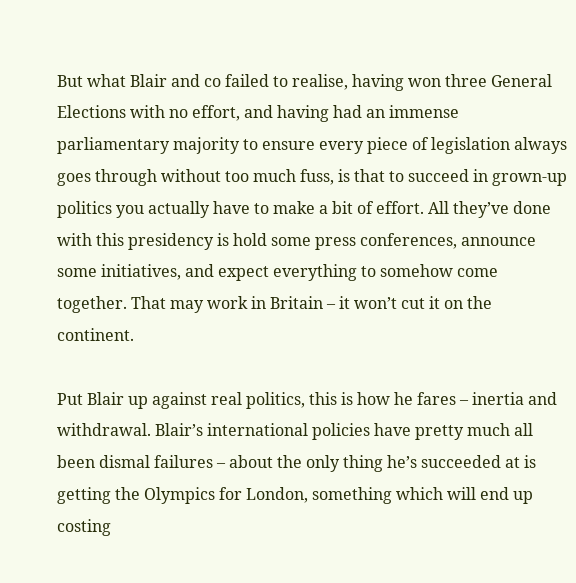But what Blair and co failed to realise, having won three General Elections with no effort, and having had an immense parliamentary majority to ensure every piece of legislation always goes through without too much fuss, is that to succeed in grown-up politics you actually have to make a bit of effort. All they’ve done with this presidency is hold some press conferences, announce some initiatives, and expect everything to somehow come together. That may work in Britain – it won’t cut it on the continent.

Put Blair up against real politics, this is how he fares – inertia and withdrawal. Blair’s international policies have pretty much all been dismal failures – about the only thing he’s succeeded at is getting the Olympics for London, something which will end up costing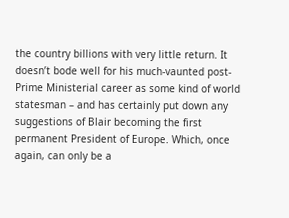the country billions with very little return. It doesn’t bode well for his much-vaunted post-Prime Ministerial career as some kind of world statesman – and has certainly put down any suggestions of Blair becoming the first permanent President of Europe. Which, once again, can only be a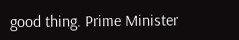good thing. Prime Minister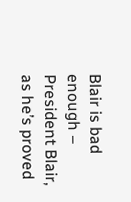Blair is bad enough – President Blair, as he’s proved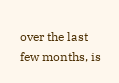over the last few months, is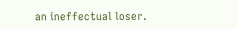an ineffectual loser.